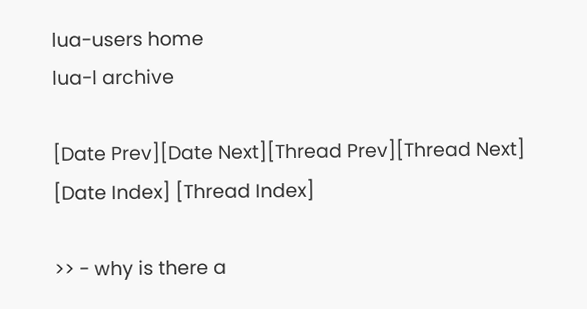lua-users home
lua-l archive

[Date Prev][Date Next][Thread Prev][Thread Next] [Date Index] [Thread Index]

>> - why is there a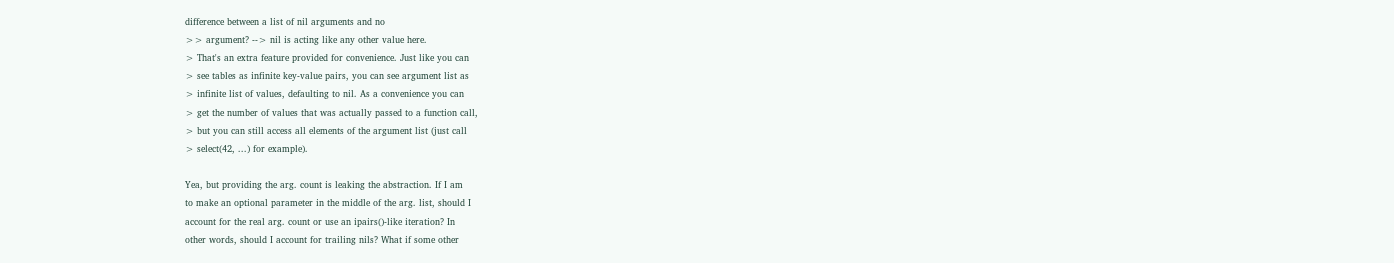difference between a list of nil arguments and no
>> argument? --> nil is acting like any other value here.
> That's an extra feature provided for convenience. Just like you can
> see tables as infinite key-value pairs, you can see argument list as
> infinite list of values, defaulting to nil. As a convenience you can
> get the number of values that was actually passed to a function call,
> but you can still access all elements of the argument list (just call
> select(42, ...) for example).

Yea, but providing the arg. count is leaking the abstraction. If I am
to make an optional parameter in the middle of the arg. list, should I
account for the real arg. count or use an ipairs()-like iteration? In
other words, should I account for trailing nils? What if some other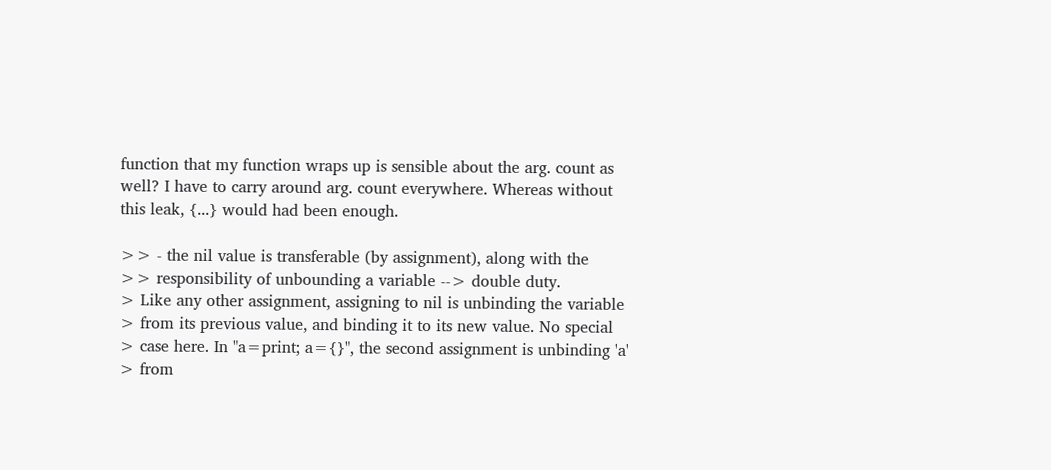function that my function wraps up is sensible about the arg. count as
well? I have to carry around arg. count everywhere. Whereas without
this leak, {...} would had been enough.

>> - the nil value is transferable (by assignment), along with the
>> responsibility of unbounding a variable --> double duty.
> Like any other assignment, assigning to nil is unbinding the variable
> from its previous value, and binding it to its new value. No special
> case here. In "a=print; a={}", the second assignment is unbinding 'a'
> from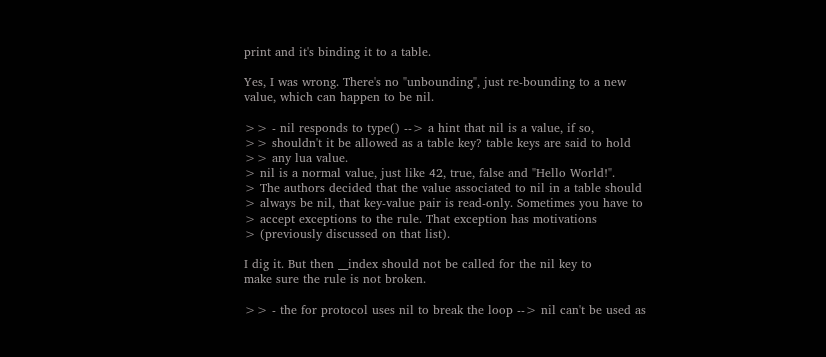print and it's binding it to a table.

Yes, I was wrong. There's no "unbounding", just re-bounding to a new
value, which can happen to be nil.

>> - nil responds to type() --> a hint that nil is a value, if so,
>> shouldn't it be allowed as a table key? table keys are said to hold
>> any lua value.
> nil is a normal value, just like 42, true, false and "Hello World!".
> The authors decided that the value associated to nil in a table should
> always be nil, that key-value pair is read-only. Sometimes you have to
> accept exceptions to the rule. That exception has motivations
> (previously discussed on that list).

I dig it. But then __index should not be called for the nil key to
make sure the rule is not broken.

>> - the for protocol uses nil to break the loop --> nil can't be used as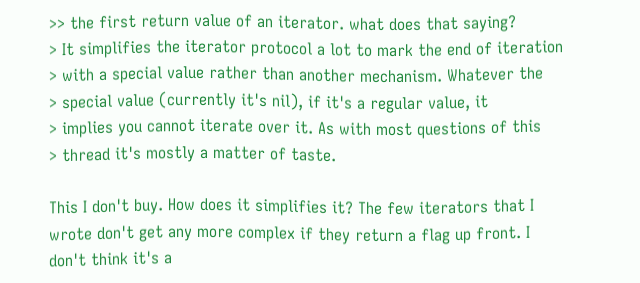>> the first return value of an iterator. what does that saying?
> It simplifies the iterator protocol a lot to mark the end of iteration
> with a special value rather than another mechanism. Whatever the
> special value (currently it's nil), if it's a regular value, it
> implies you cannot iterate over it. As with most questions of this
> thread it's mostly a matter of taste.

This I don't buy. How does it simplifies it? The few iterators that I
wrote don't get any more complex if they return a flag up front. I
don't think it's a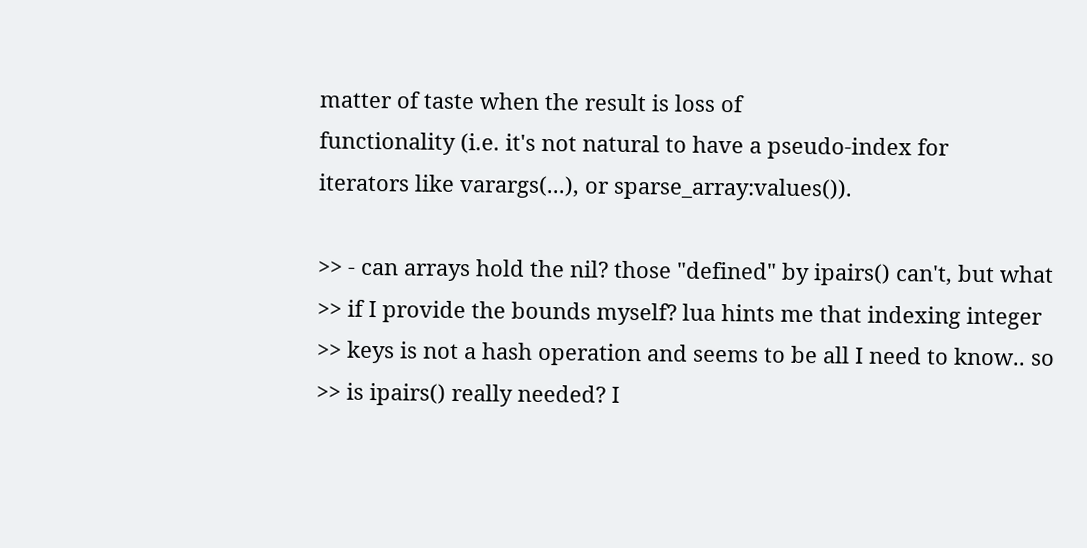matter of taste when the result is loss of
functionality (i.e. it's not natural to have a pseudo-index for
iterators like varargs(...), or sparse_array:values()).

>> - can arrays hold the nil? those "defined" by ipairs() can't, but what
>> if I provide the bounds myself? lua hints me that indexing integer
>> keys is not a hash operation and seems to be all I need to know.. so
>> is ipairs() really needed? I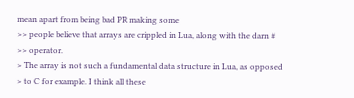mean apart from being bad PR making some
>> people believe that arrays are crippled in Lua, along with the darn #
>> operator.
> The array is not such a fundamental data structure in Lua, as opposed
> to C for example. I think all these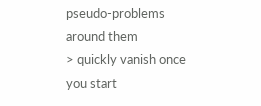pseudo-problems around them
> quickly vanish once you start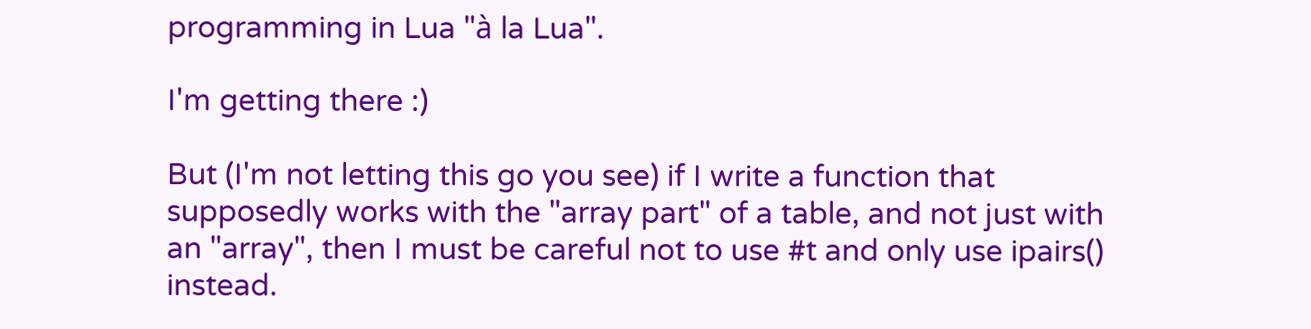programming in Lua "à la Lua".

I'm getting there :)

But (I'm not letting this go you see) if I write a function that
supposedly works with the "array part" of a table, and not just with
an "array", then I must be careful not to use #t and only use ipairs()
instead.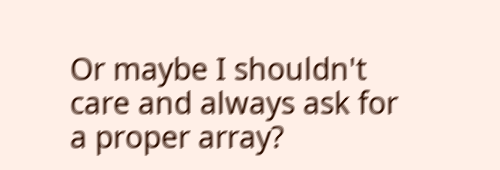Or maybe I shouldn't care and always ask for a proper array?